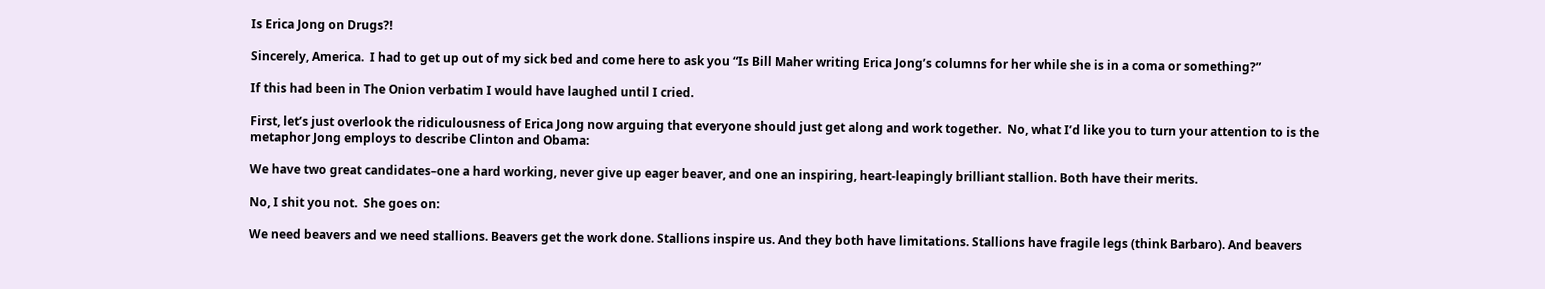Is Erica Jong on Drugs?!

Sincerely, America.  I had to get up out of my sick bed and come here to ask you “Is Bill Maher writing Erica Jong’s columns for her while she is in a coma or something?”

If this had been in The Onion verbatim I would have laughed until I cried.

First, let’s just overlook the ridiculousness of Erica Jong now arguing that everyone should just get along and work together.  No, what I’d like you to turn your attention to is the metaphor Jong employs to describe Clinton and Obama:

We have two great candidates–one a hard working, never give up eager beaver, and one an inspiring, heart-leapingly brilliant stallion. Both have their merits.

No, I shit you not.  She goes on:

We need beavers and we need stallions. Beavers get the work done. Stallions inspire us. And they both have limitations. Stallions have fragile legs (think Barbaro). And beavers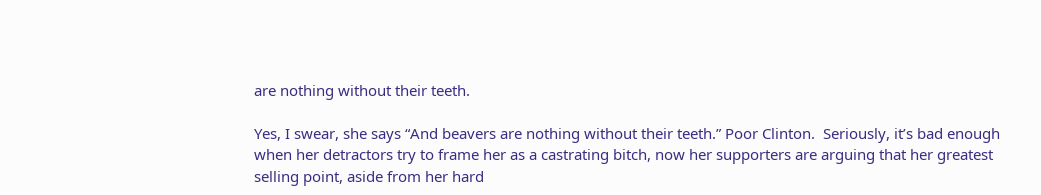are nothing without their teeth.

Yes, I swear, she says “And beavers are nothing without their teeth.” Poor Clinton.  Seriously, it’s bad enough when her detractors try to frame her as a castrating bitch, now her supporters are arguing that her greatest selling point, aside from her hard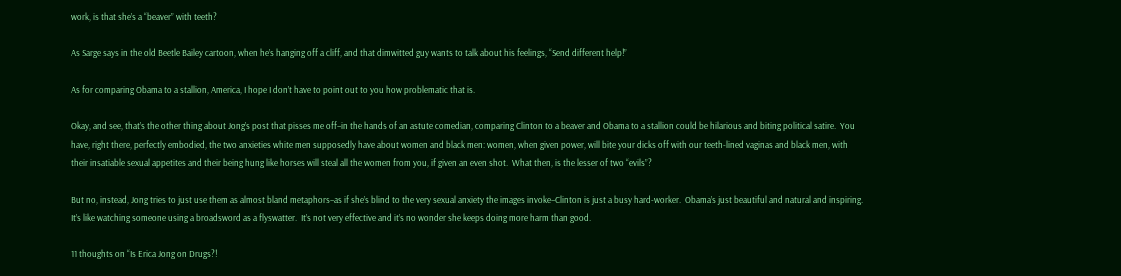work, is that she’s a “beaver” with teeth?

As Sarge says in the old Beetle Bailey cartoon, when he’s hanging off a cliff, and that dimwitted guy wants to talk about his feelings, “Send different help!”

As for comparing Obama to a stallion, America, I hope I don’t have to point out to you how problematic that is.

Okay, and see, that’s the other thing about Jong’s post that pisses me off–in the hands of an astute comedian, comparing Clinton to a beaver and Obama to a stallion could be hilarious and biting political satire.  You have, right there, perfectly embodied, the two anxieties white men supposedly have about women and black men: women, when given power, will bite your dicks off with our teeth-lined vaginas and black men, with their insatiable sexual appetites and their being hung like horses will steal all the women from you, if given an even shot.  What then, is the lesser of two “evils”?

But no, instead, Jong tries to just use them as almost bland metaphors–as if she’s blind to the very sexual anxiety the images invoke–Clinton is just a busy hard-worker.  Obama’s just beautiful and natural and inspiring.  It’s like watching someone using a broadsword as a flyswatter.  It’s not very effective and it’s no wonder she keeps doing more harm than good.

11 thoughts on “Is Erica Jong on Drugs?!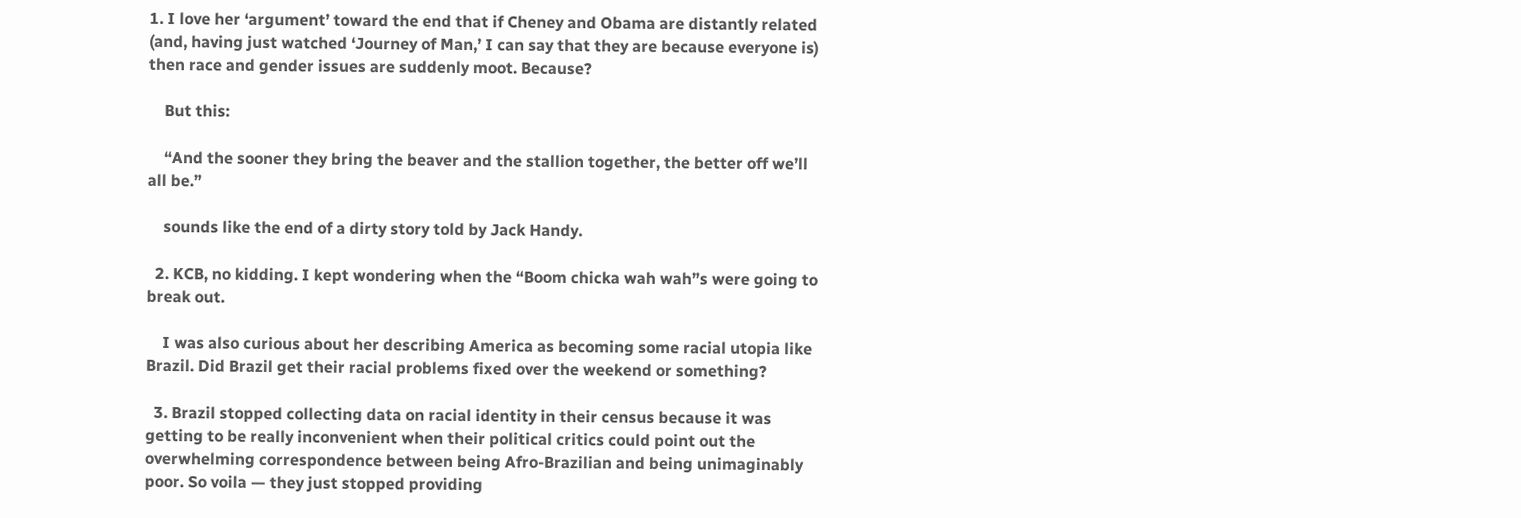1. I love her ‘argument’ toward the end that if Cheney and Obama are distantly related (and, having just watched ‘Journey of Man,’ I can say that they are because everyone is) then race and gender issues are suddenly moot. Because?

    But this:

    “And the sooner they bring the beaver and the stallion together, the better off we’ll all be.”

    sounds like the end of a dirty story told by Jack Handy.

  2. KCB, no kidding. I kept wondering when the “Boom chicka wah wah”s were going to break out.

    I was also curious about her describing America as becoming some racial utopia like Brazil. Did Brazil get their racial problems fixed over the weekend or something?

  3. Brazil stopped collecting data on racial identity in their census because it was getting to be really inconvenient when their political critics could point out the overwhelming correspondence between being Afro-Brazilian and being unimaginably poor. So voila — they just stopped providing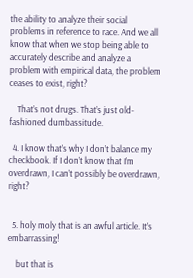the ability to analyze their social problems in reference to race. And we all know that when we stop being able to accurately describe and analyze a problem with empirical data, the problem ceases to exist, right?

    That’s not drugs. That’s just old-fashioned dumbassitude.

  4. I know that’s why I don’t balance my checkbook. If I don’t know that I’m overdrawn, I can’t possibly be overdrawn, right?


  5. holy moly that is an awful article. It’s embarrassing!

    but that is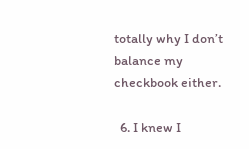totally why I don’t balance my checkbook either.

  6. I knew I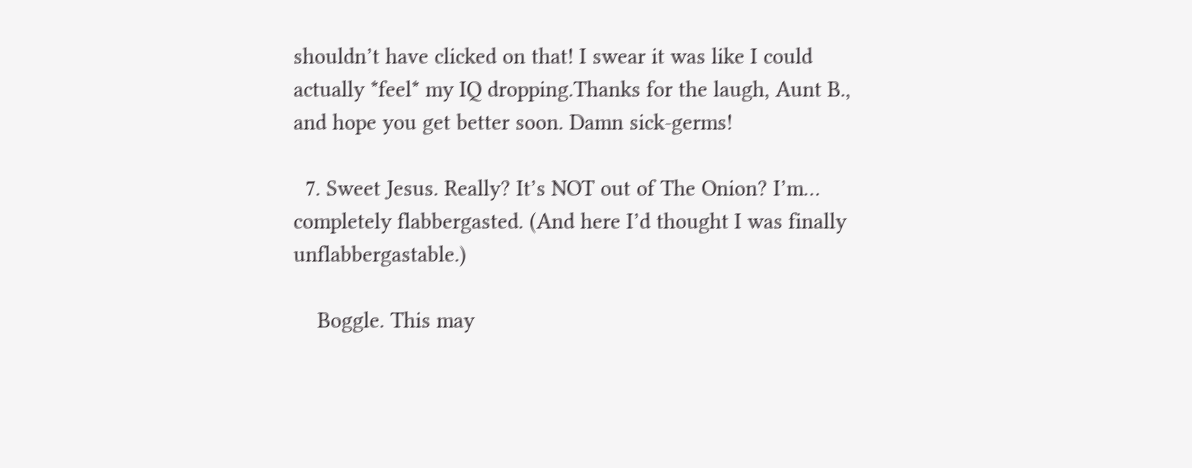shouldn’t have clicked on that! I swear it was like I could actually *feel* my IQ dropping.Thanks for the laugh, Aunt B., and hope you get better soon. Damn sick-germs!

  7. Sweet Jesus. Really? It’s NOT out of The Onion? I’m… completely flabbergasted. (And here I’d thought I was finally unflabbergastable.)

    Boggle. This may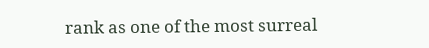rank as one of the most surreal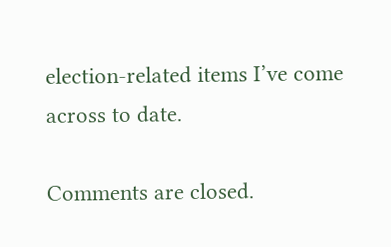election-related items I’ve come across to date.

Comments are closed.